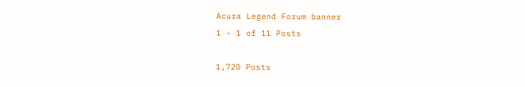Acura Legend Forum banner
1 - 1 of 11 Posts

1,720 Posts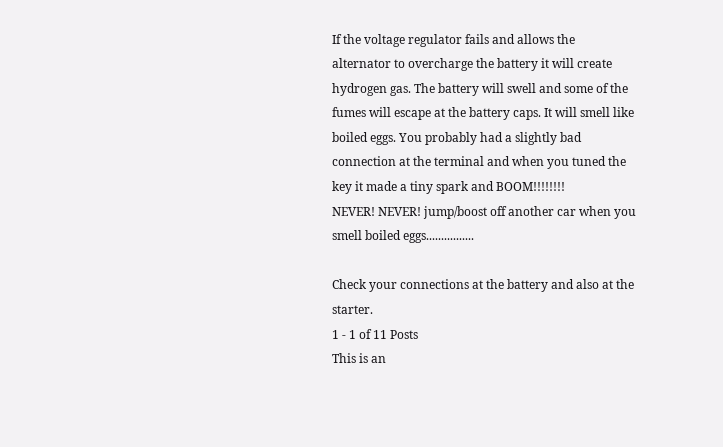If the voltage regulator fails and allows the alternator to overcharge the battery it will create hydrogen gas. The battery will swell and some of the fumes will escape at the battery caps. It will smell like boiled eggs. You probably had a slightly bad connection at the terminal and when you tuned the key it made a tiny spark and BOOM!!!!!!!!
NEVER! NEVER! jump/boost off another car when you smell boiled eggs................

Check your connections at the battery and also at the starter.
1 - 1 of 11 Posts
This is an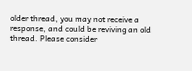older thread, you may not receive a response, and could be reviving an old thread. Please consider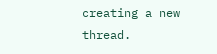creating a new thread.